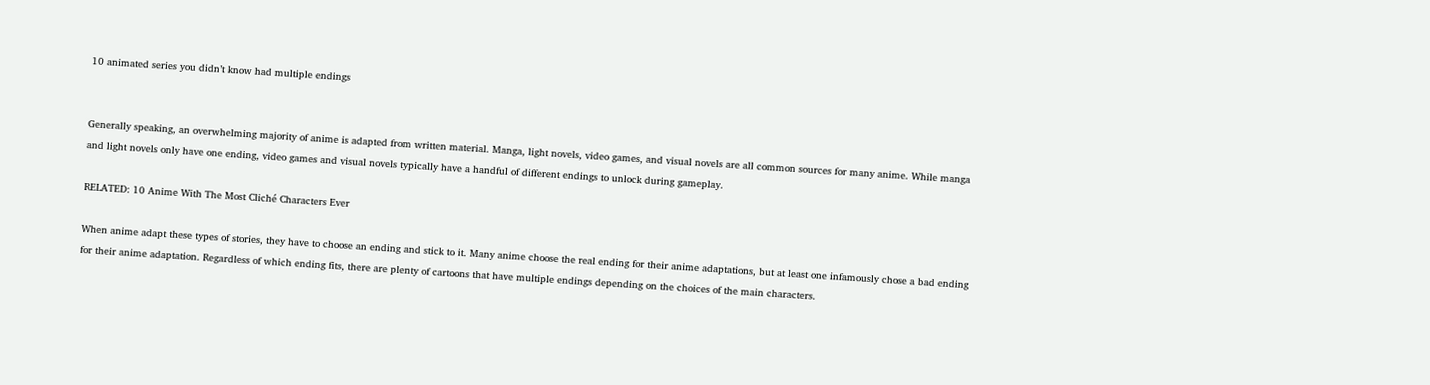10 animated series you didn’t know had multiple endings


Generally speaking, an overwhelming majority of anime is adapted from written material. Manga, light novels, video games, and visual novels are all common sources for many anime. While manga and light novels only have one ending, video games and visual novels typically have a handful of different endings to unlock during gameplay.

RELATED: 10 Anime With The Most Cliché Characters Ever

When anime adapt these types of stories, they have to choose an ending and stick to it. Many anime choose the real ending for their anime adaptations, but at least one infamously chose a bad ending for their anime adaptation. Regardless of which ending fits, there are plenty of cartoons that have multiple endings depending on the choices of the main characters.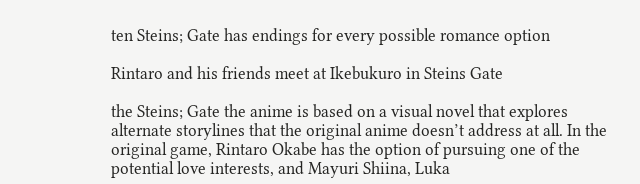ten Steins; Gate has endings for every possible romance option

Rintaro and his friends meet at Ikebukuro in Steins Gate

the Steins; Gate the anime is based on a visual novel that explores alternate storylines that the original anime doesn’t address at all. In the original game, Rintaro Okabe has the option of pursuing one of the potential love interests, and Mayuri Shiina, Luka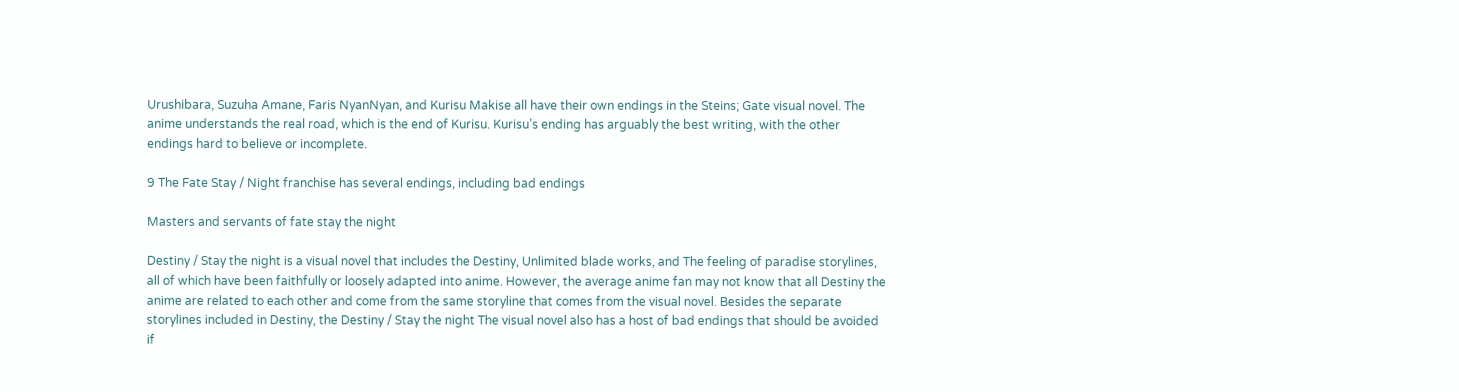Urushibara, Suzuha Amane, Faris NyanNyan, and Kurisu Makise all have their own endings in the Steins; Gate visual novel. The anime understands the real road, which is the end of Kurisu. Kurisu’s ending has arguably the best writing, with the other endings hard to believe or incomplete.

9 The Fate Stay / Night franchise has several endings, including bad endings

Masters and servants of fate stay the night

Destiny / Stay the night is a visual novel that includes the Destiny, Unlimited blade works, and The feeling of paradise storylines, all of which have been faithfully or loosely adapted into anime. However, the average anime fan may not know that all Destiny the anime are related to each other and come from the same storyline that comes from the visual novel. Besides the separate storylines included in Destiny, the Destiny / Stay the night The visual novel also has a host of bad endings that should be avoided if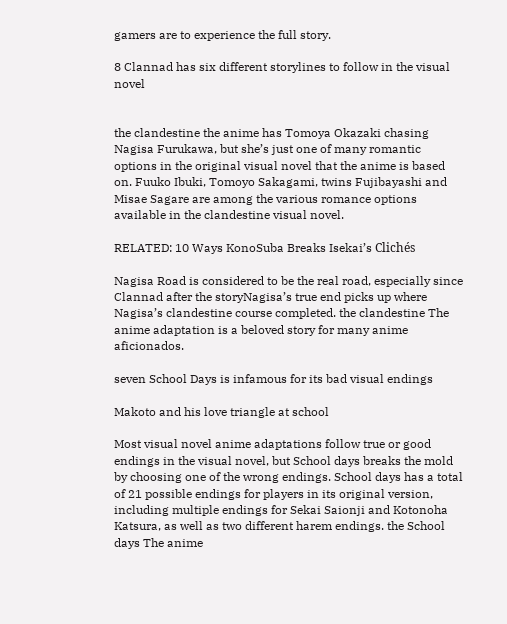gamers are to experience the full story.

8 Clannad has six different storylines to follow in the visual novel


the clandestine the anime has Tomoya Okazaki chasing Nagisa Furukawa, but she’s just one of many romantic options in the original visual novel that the anime is based on. Fuuko Ibuki, Tomoyo Sakagami, twins Fujibayashi and Misae Sagare are among the various romance options available in the clandestine visual novel.

RELATED: 10 Ways KonoSuba Breaks Isekai’s Clichés

Nagisa Road is considered to be the real road, especially since Clannad after the storyNagisa’s true end picks up where Nagisa’s clandestine course completed. the clandestine The anime adaptation is a beloved story for many anime aficionados.

seven School Days is infamous for its bad visual endings

Makoto and his love triangle at school

Most visual novel anime adaptations follow true or good endings in the visual novel, but School days breaks the mold by choosing one of the wrong endings. School days has a total of 21 possible endings for players in its original version, including multiple endings for Sekai Saionji and Kotonoha Katsura, as well as two different harem endings. the School days The anime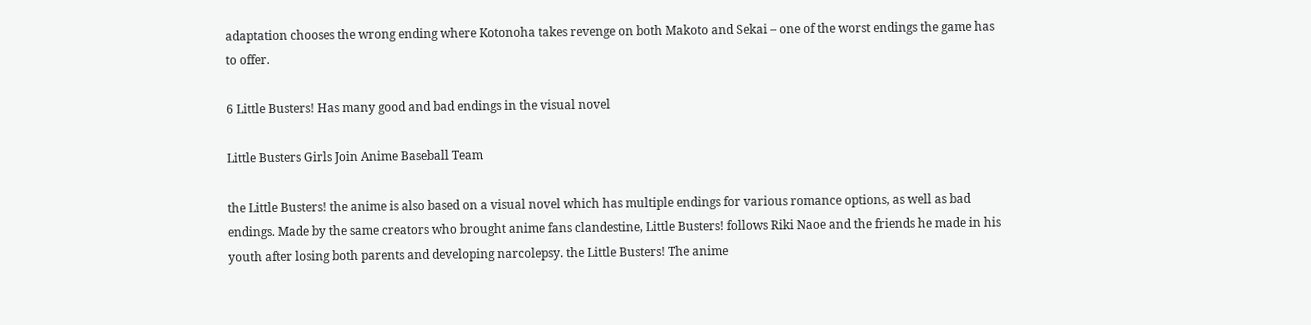adaptation chooses the wrong ending where Kotonoha takes revenge on both Makoto and Sekai – one of the worst endings the game has to offer.

6 Little Busters! Has many good and bad endings in the visual novel

Little Busters Girls Join Anime Baseball Team

the Little Busters! the anime is also based on a visual novel which has multiple endings for various romance options, as well as bad endings. Made by the same creators who brought anime fans clandestine, Little Busters! follows Riki Naoe and the friends he made in his youth after losing both parents and developing narcolepsy. the Little Busters! The anime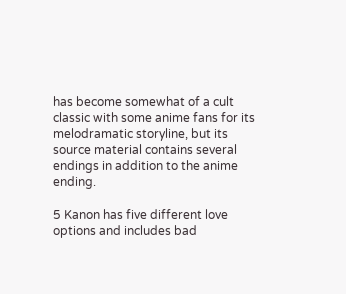has become somewhat of a cult classic with some anime fans for its melodramatic storyline, but its source material contains several endings in addition to the anime ending.

5 Kanon has five different love options and includes bad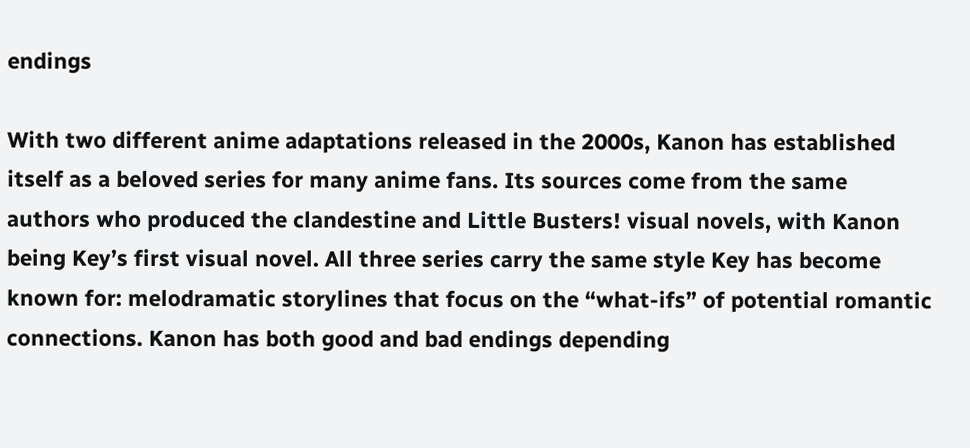endings

With two different anime adaptations released in the 2000s, Kanon has established itself as a beloved series for many anime fans. Its sources come from the same authors who produced the clandestine and Little Busters! visual novels, with Kanon being Key’s first visual novel. All three series carry the same style Key has become known for: melodramatic storylines that focus on the “what-ifs” of potential romantic connections. Kanon has both good and bad endings depending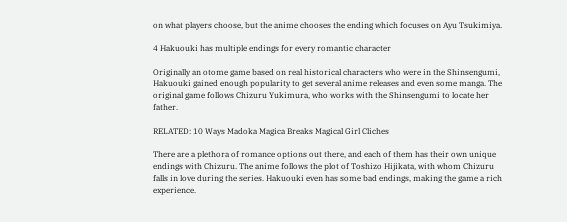on what players choose, but the anime chooses the ending which focuses on Ayu Tsukimiya.

4 Hakuouki has multiple endings for every romantic character

Originally an otome game based on real historical characters who were in the Shinsengumi, Hakuouki gained enough popularity to get several anime releases and even some manga. The original game follows Chizuru Yukimura, who works with the Shinsengumi to locate her father.

RELATED: 10 Ways Madoka Magica Breaks Magical Girl Cliches

There are a plethora of romance options out there, and each of them has their own unique endings with Chizuru. The anime follows the plot of Toshizo Hijikata, with whom Chizuru falls in love during the series. Hakuouki even has some bad endings, making the game a rich experience.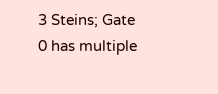3 Steins; Gate 0 has multiple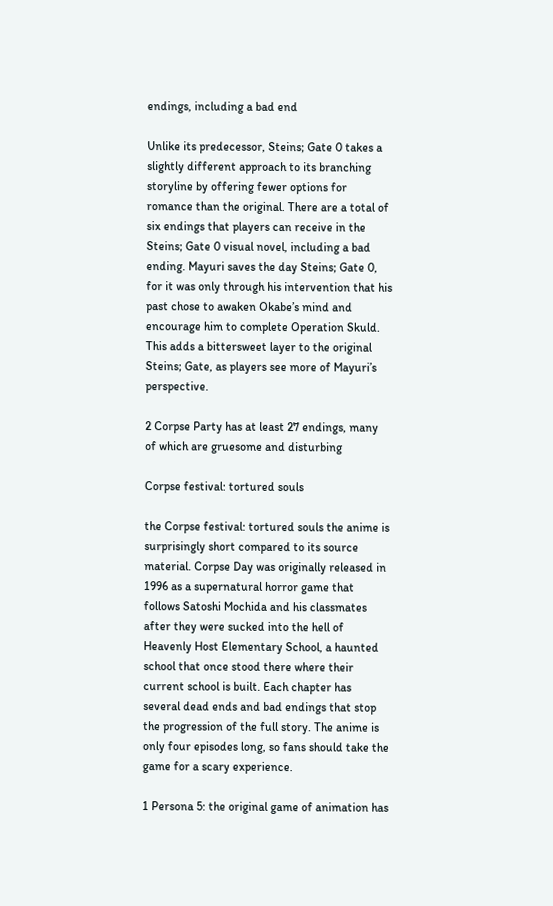endings, including a bad end

Unlike its predecessor, Steins; Gate 0 takes a slightly different approach to its branching storyline by offering fewer options for romance than the original. There are a total of six endings that players can receive in the Steins; Gate 0 visual novel, including a bad ending. Mayuri saves the day Steins; Gate 0, for it was only through his intervention that his past chose to awaken Okabe’s mind and encourage him to complete Operation Skuld. This adds a bittersweet layer to the original Steins; Gate, as players see more of Mayuri’s perspective.

2 Corpse Party has at least 27 endings, many of which are gruesome and disturbing

Corpse festival: tortured souls

the Corpse festival: tortured souls the anime is surprisingly short compared to its source material. Corpse Day was originally released in 1996 as a supernatural horror game that follows Satoshi Mochida and his classmates after they were sucked into the hell of Heavenly Host Elementary School, a haunted school that once stood there where their current school is built. Each chapter has several dead ends and bad endings that stop the progression of the full story. The anime is only four episodes long, so fans should take the game for a scary experience.

1 Persona 5: the original game of animation has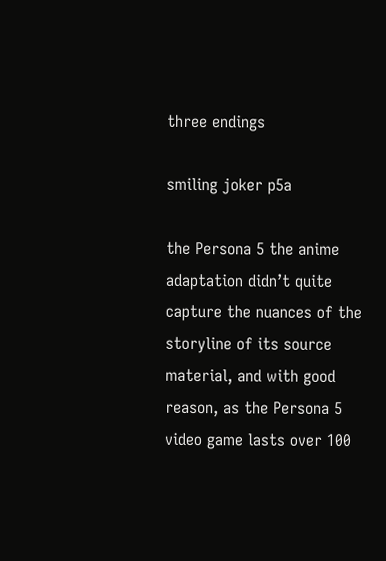three endings

smiling joker p5a

the Persona 5 the anime adaptation didn’t quite capture the nuances of the storyline of its source material, and with good reason, as the Persona 5 video game lasts over 100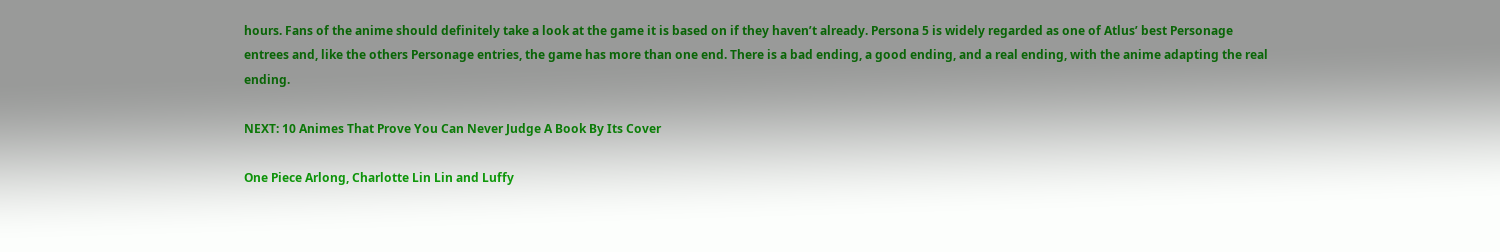hours. Fans of the anime should definitely take a look at the game it is based on if they haven’t already. Persona 5 is widely regarded as one of Atlus’ best Personage entrees and, like the others Personage entries, the game has more than one end. There is a bad ending, a good ending, and a real ending, with the anime adapting the real ending.

NEXT: 10 Animes That Prove You Can Never Judge A Book By Its Cover

One Piece Arlong, Charlotte Lin Lin and Luffy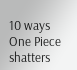10 ways One Piece shatters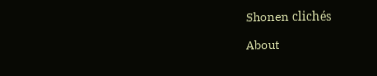Shonen clichés

About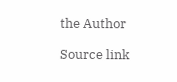the Author

Source link